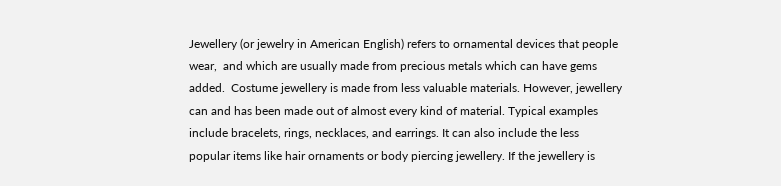Jewellery (or jewelry in American English) refers to ornamental devices that people wear,  and which are usually made from precious metals which can have gems added.  Costume jewellery is made from less valuable materials. However, jewellery can and has been made out of almost every kind of material. Typical examples include bracelets, rings, necklaces, and earrings. It can also include the less popular items like hair ornaments or body piercing jewellery. If the jewellery is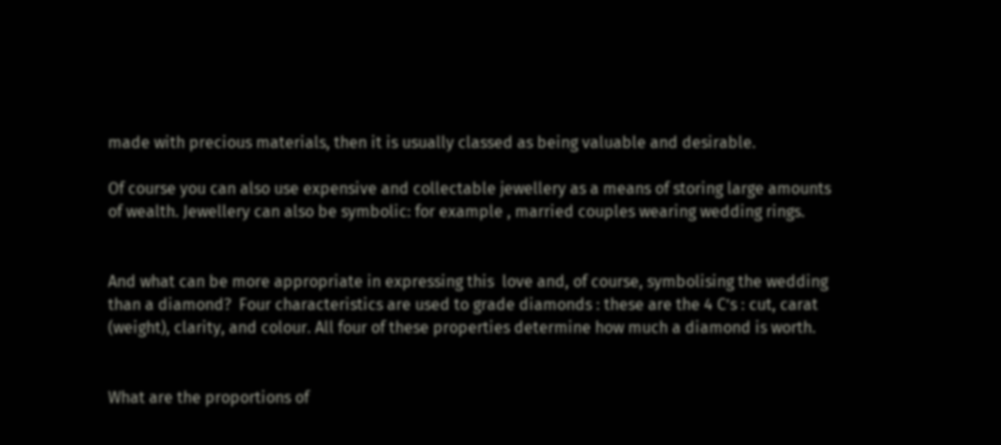made with precious materials, then it is usually classed as being valuable and desirable.

Of course you can also use expensive and collectable jewellery as a means of storing large amounts of wealth. Jewellery can also be symbolic: for example , married couples wearing wedding rings.


And what can be more appropriate in expressing this  love and, of course, symbolising the wedding  than a diamond?  Four characteristics are used to grade diamonds : these are the 4 C’s : cut, carat (weight), clarity, and colour. All four of these properties determine how much a diamond is worth.


What are the proportions of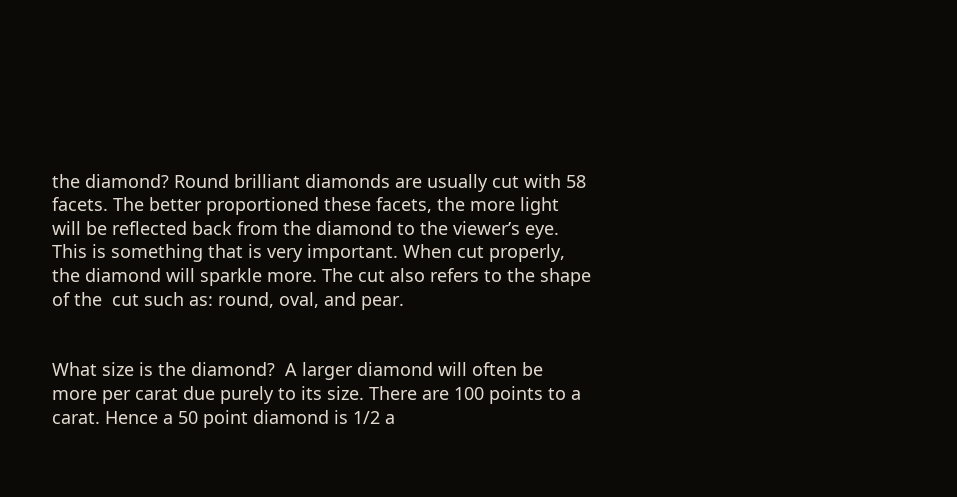the diamond? Round brilliant diamonds are usually cut with 58 facets. The better proportioned these facets, the more light will be reflected back from the diamond to the viewer’s eye. This is something that is very important. When cut properly, the diamond will sparkle more. The cut also refers to the shape of the  cut such as: round, oval, and pear.


What size is the diamond?  A larger diamond will often be more per carat due purely to its size. There are 100 points to a carat. Hence a 50 point diamond is 1/2 a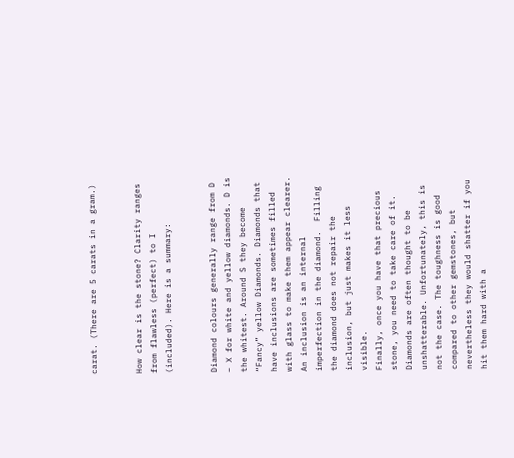carat. (There are 5 carats in a gram.)


How clear is the stone? Clarity ranges from flawless (perfect) to I (included). Here is a summary:


Diamond colours generally range from D – X for white and yellow diamonds. D is the whitest. Around S they become “Fancy” yellow Diamonds. Diamonds that have inclusions are sometimes filled with glass to make them appear clearer. An inclusion is an internal imperfection in the diamond.  Filling the diamond does not repair the inclusion, but just makes it less visible.
Finally, once you have that precious stone, you need to take care of it. Diamonds are often thought to be unshatterable. Unfortunately, this is not the case. The toughness is good compared to other gemstones, but nevertheless they would shatter if you hit them hard with a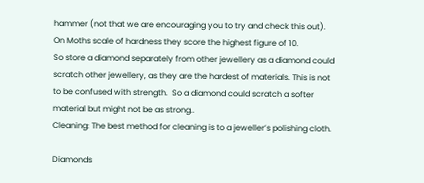hammer (not that we are encouraging you to try and check this out).   On Moths scale of hardness they score the highest figure of 10.
So store a diamond separately from other jewellery as a diamond could scratch other jewellery, as they are the hardest of materials. This is not to be confused with strength.  So a diamond could scratch a softer material but might not be as strong..
Cleaning: The best method for cleaning is to a jeweller’s polishing cloth.

Diamonds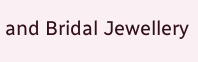and Bridal Jewellery